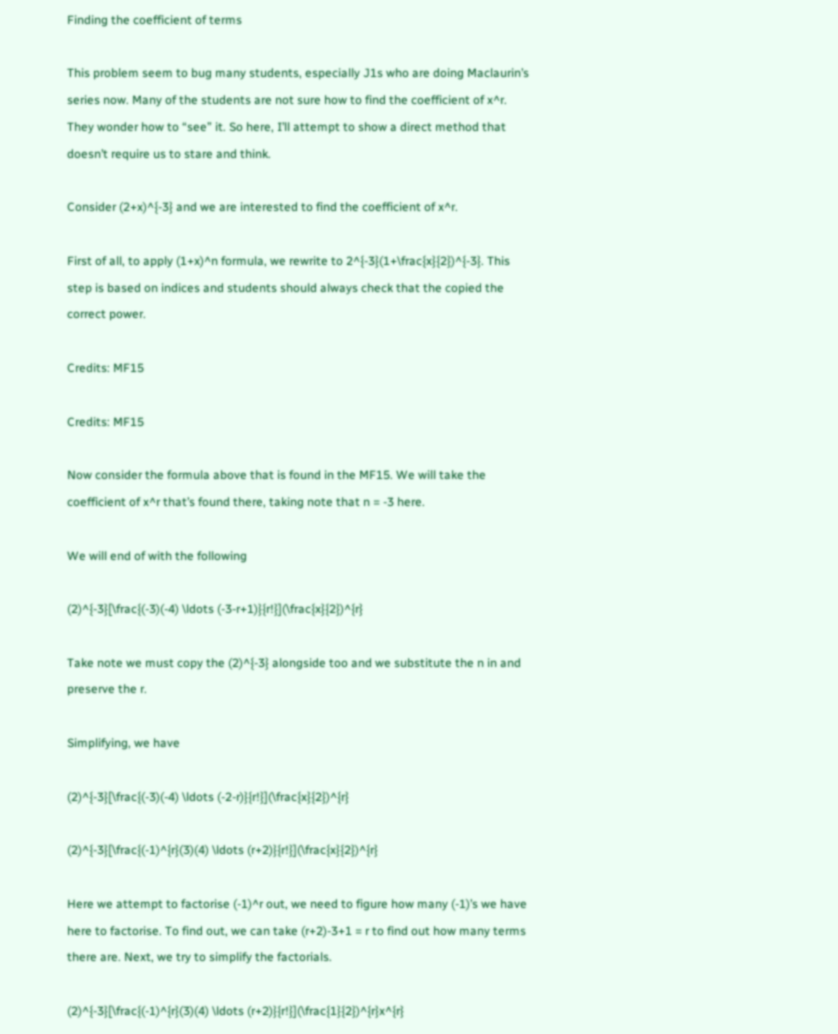Finding the coefficient of terms

This problem seem to bug many students, especially J1s who are doing Maclaurin’s series now. Many of the students are not sure how to find the coefficient of x^r. They wonder how to “see” it. So here, I’ll attempt to show a direct method that doesn’t require us to stare and think.

Consider (2+x)^{-3} and we are interested to find the coefficient of x^r.

First of all, to apply (1+x)^n formula, we rewrite to 2^{-3}(1+\frac{x}{2})^{-3}. This step is based on indices and students should always check that the copied the correct power.

Credits: MF15

Credits: MF15

Now consider the formula above that is found in the MF15. We will take the coefficient of x^r that’s found there, taking note that n = -3 here.

We will end of with the following

(2)^{-3}[\frac{(-3)(-4) \ldots (-3-r+1)}{r!}](\frac{x}{2})^{r}

Take note we must copy the (2)^{-3} alongside too and we substitute the n in and preserve the r.

Simplifying, we have

(2)^{-3}[\frac{(-3)(-4) \ldots (-2-r)}{r!}](\frac{x}{2})^{r}

(2)^{-3}[\frac{(-1)^{r}(3)(4) \ldots (r+2)}{r!}](\frac{x}{2})^{r}

Here we attempt to factorise (-1)^r out, we need to figure how many (-1)’s we have here to factorise. To find out, we can take (r+2)-3+1 = r to find out how many terms there are. Next, we try to simplify the factorials.

(2)^{-3}[\frac{(-1)^{r}(3)(4) \ldots (r+2)}{r!}](\frac{1}{2})^{r}x^{r}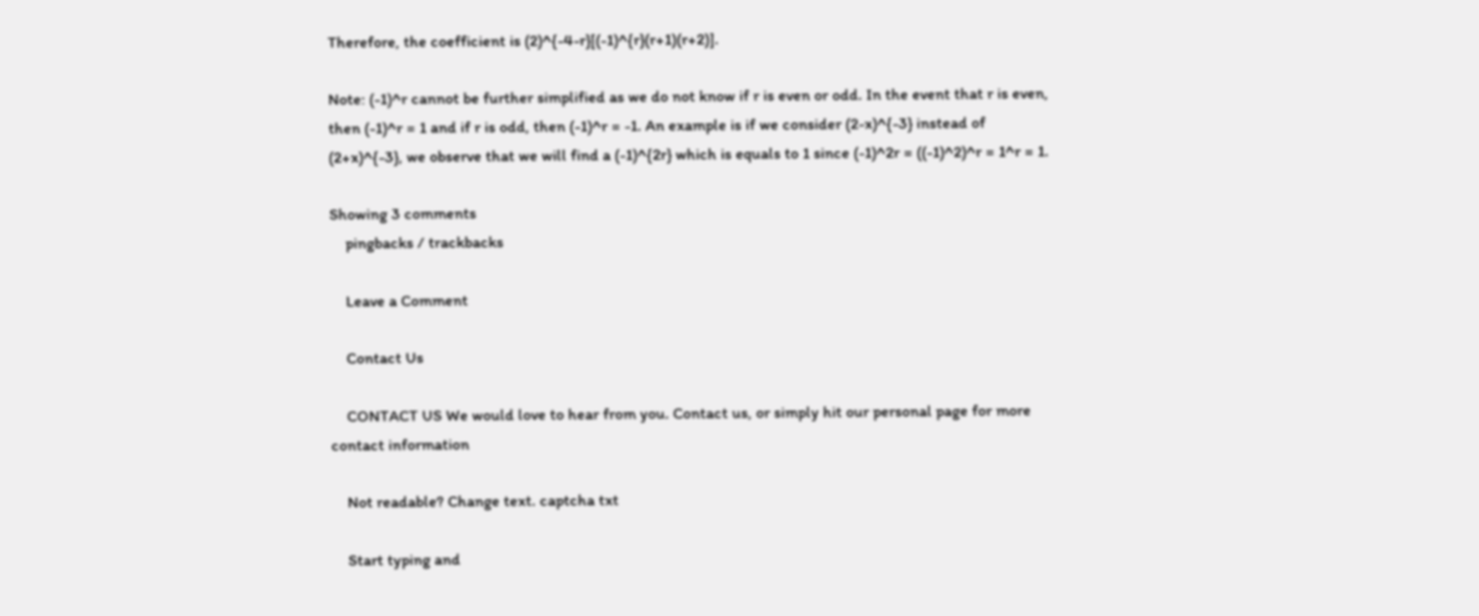Therefore, the coefficient is (2)^{-4-r}[(-1)^{r}(r+1)(r+2)].

Note: (-1)^r cannot be further simplified as we do not know if r is even or odd. In the event that r is even, then (-1)^r = 1 and if r is odd, then (-1)^r = -1. An example is if we consider (2-x)^{-3} instead of (2+x)^{-3}, we observe that we will find a (-1)^{2r} which is equals to 1 since (-1)^2r = ((-1)^2)^r = 1^r = 1.

Showing 3 comments
    pingbacks / trackbacks

    Leave a Comment

    Contact Us

    CONTACT US We would love to hear from you. Contact us, or simply hit our personal page for more contact information

    Not readable? Change text. captcha txt

    Start typing and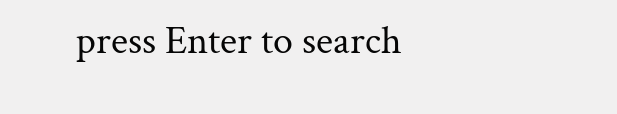press Enter to search